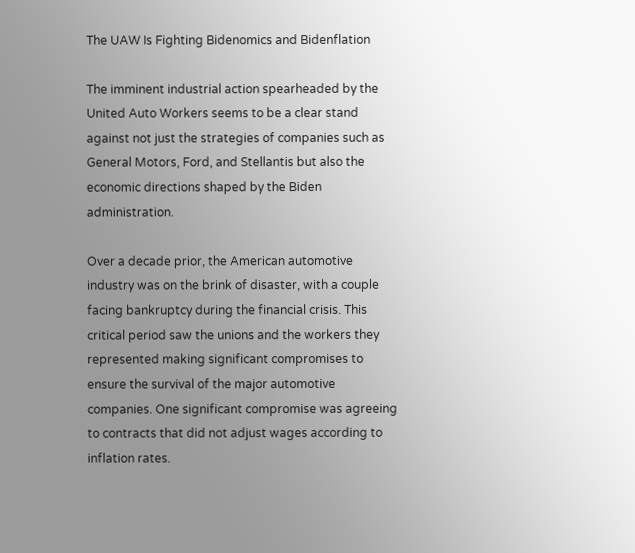The UAW Is Fighting Bidenomics and Bidenflation

The imminent industrial action spearheaded by the United Auto Workers seems to be a clear stand against not just the strategies of companies such as General Motors, Ford, and Stellantis but also the economic directions shaped by the Biden administration.

Over a decade prior, the American automotive industry was on the brink of disaster, with a couple facing bankruptcy during the financial crisis. This critical period saw the unions and the workers they represented making significant compromises to ensure the survival of the major automotive companies. One significant compromise was agreeing to contracts that did not adjust wages according to inflation rates.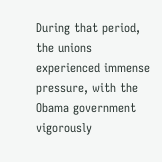During that period, the unions experienced immense pressure, with the Obama government vigorously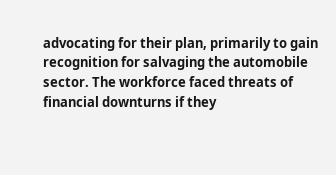advocating for their plan, primarily to gain recognition for salvaging the automobile sector. The workforce faced threats of financial downturns if they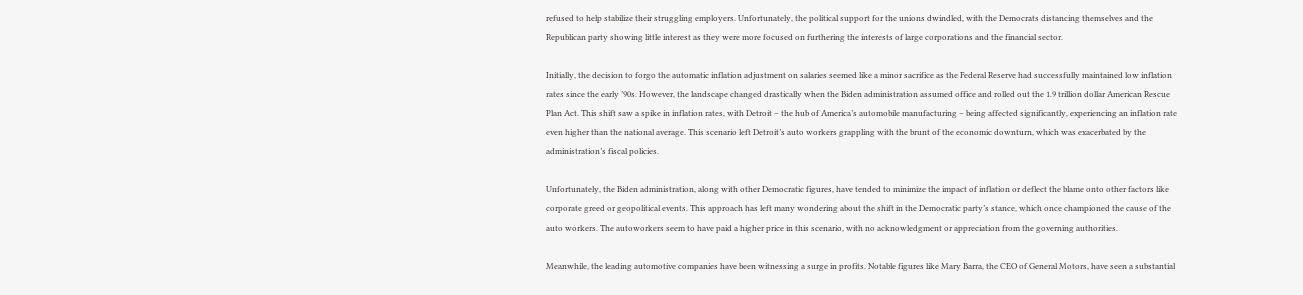refused to help stabilize their struggling employers. Unfortunately, the political support for the unions dwindled, with the Democrats distancing themselves and the Republican party showing little interest as they were more focused on furthering the interests of large corporations and the financial sector.

Initially, the decision to forgo the automatic inflation adjustment on salaries seemed like a minor sacrifice as the Federal Reserve had successfully maintained low inflation rates since the early ’90s. However, the landscape changed drastically when the Biden administration assumed office and rolled out the 1.9 trillion dollar American Rescue Plan Act. This shift saw a spike in inflation rates, with Detroit – the hub of America’s automobile manufacturing – being affected significantly, experiencing an inflation rate even higher than the national average. This scenario left Detroit’s auto workers grappling with the brunt of the economic downturn, which was exacerbated by the administration’s fiscal policies.

Unfortunately, the Biden administration, along with other Democratic figures, have tended to minimize the impact of inflation or deflect the blame onto other factors like corporate greed or geopolitical events. This approach has left many wondering about the shift in the Democratic party’s stance, which once championed the cause of the auto workers. The autoworkers seem to have paid a higher price in this scenario, with no acknowledgment or appreciation from the governing authorities.

Meanwhile, the leading automotive companies have been witnessing a surge in profits. Notable figures like Mary Barra, the CEO of General Motors, have seen a substantial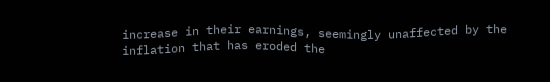increase in their earnings, seemingly unaffected by the inflation that has eroded the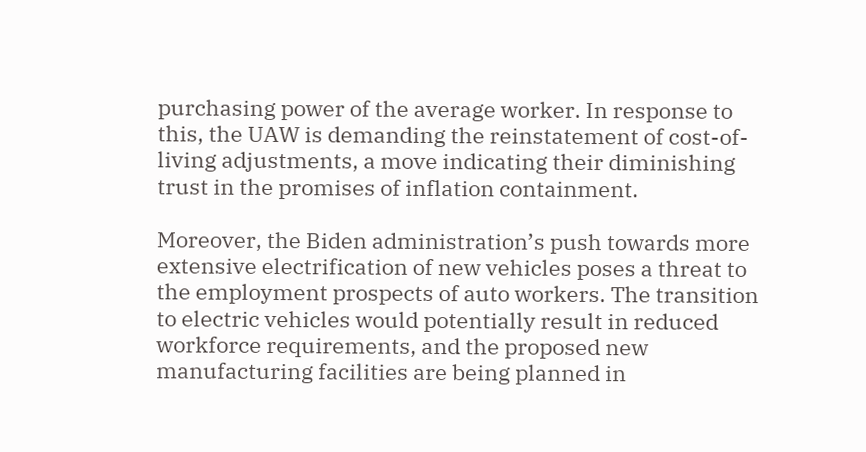purchasing power of the average worker. In response to this, the UAW is demanding the reinstatement of cost-of-living adjustments, a move indicating their diminishing trust in the promises of inflation containment.

Moreover, the Biden administration’s push towards more extensive electrification of new vehicles poses a threat to the employment prospects of auto workers. The transition to electric vehicles would potentially result in reduced workforce requirements, and the proposed new manufacturing facilities are being planned in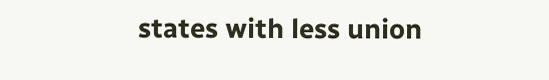states with less union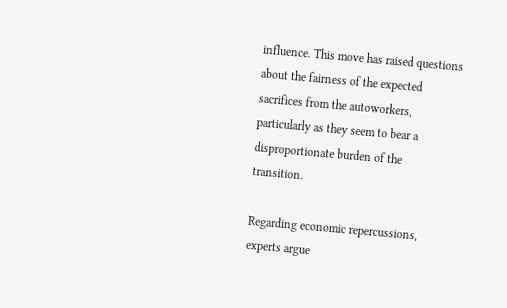influence. This move has raised questions about the fairness of the expected sacrifices from the autoworkers, particularly as they seem to bear a disproportionate burden of the transition.

Regarding economic repercussions, experts argue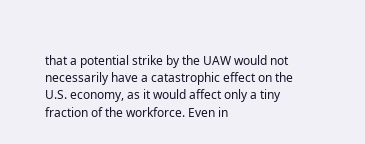that a potential strike by the UAW would not necessarily have a catastrophic effect on the U.S. economy, as it would affect only a tiny fraction of the workforce. Even in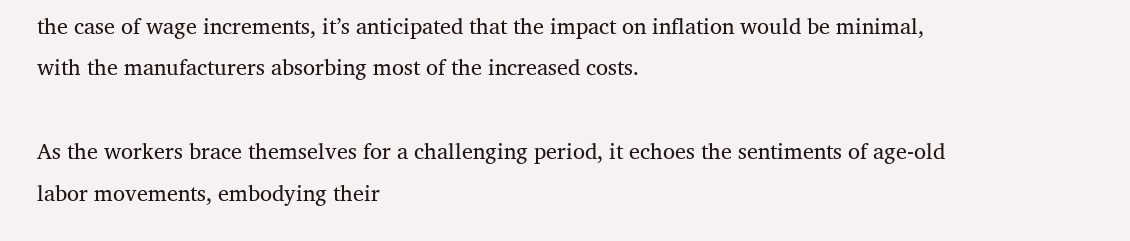the case of wage increments, it’s anticipated that the impact on inflation would be minimal, with the manufacturers absorbing most of the increased costs.

As the workers brace themselves for a challenging period, it echoes the sentiments of age-old labor movements, embodying their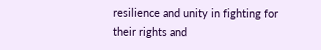resilience and unity in fighting for their rights and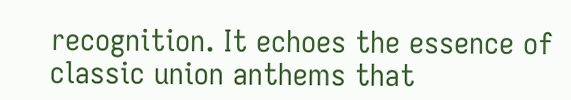recognition. It echoes the essence of classic union anthems that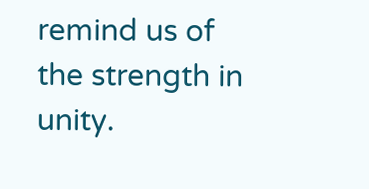remind us of the strength in unity.